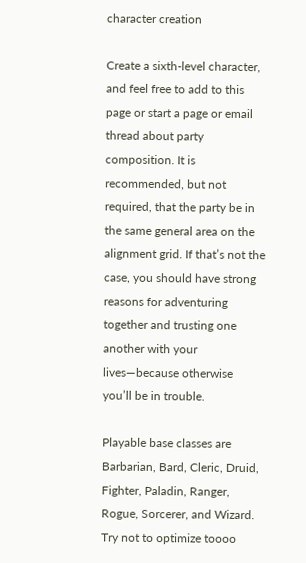character creation

Create a sixth-level character, and feel free to add to this page or start a page or email thread about party composition. It is recommended, but not required, that the party be in the same general area on the alignment grid. If that’s not the case, you should have strong reasons for adventuring together and trusting one another with your lives—because otherwise you’ll be in trouble.

Playable base classes are Barbarian, Bard, Cleric, Druid, Fighter, Paladin, Ranger, Rogue, Sorcerer, and Wizard. Try not to optimize toooo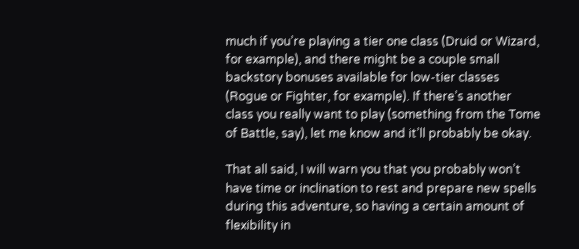much if you’re playing a tier one class (Druid or Wizard, for example), and there might be a couple small backstory bonuses available for low-tier classes (Rogue or Fighter, for example). If there’s another class you really want to play (something from the Tome of Battle, say), let me know and it’ll probably be okay.

That all said, I will warn you that you probably won’t have time or inclination to rest and prepare new spells during this adventure, so having a certain amount of flexibility in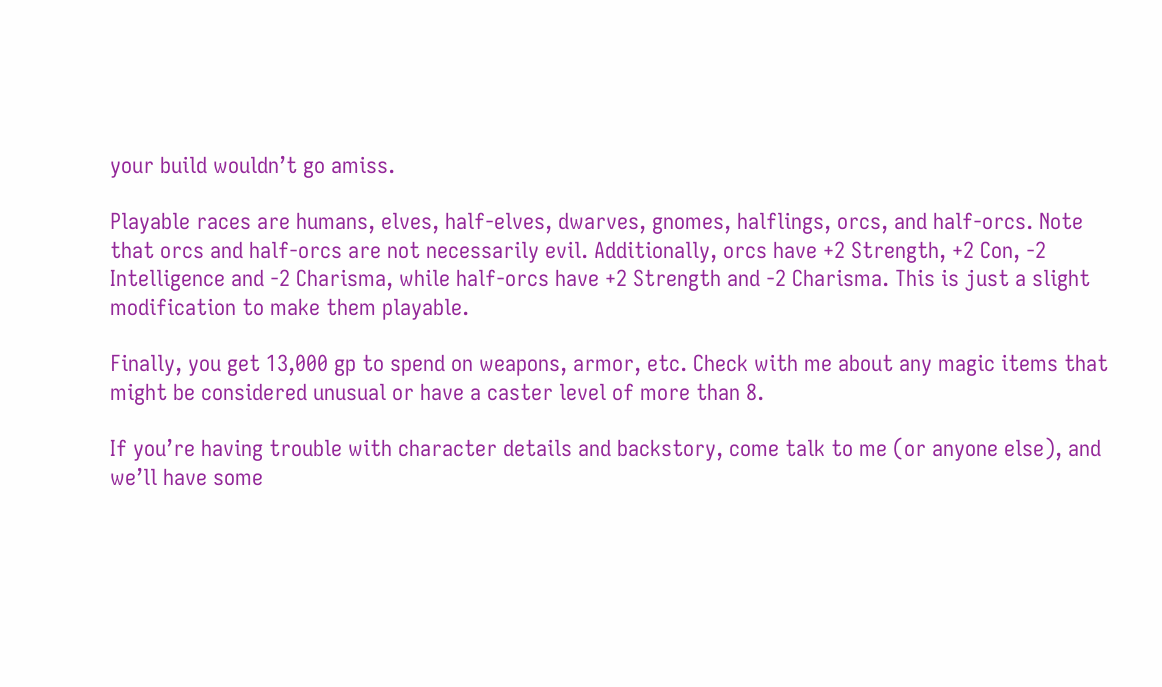your build wouldn’t go amiss.

Playable races are humans, elves, half-elves, dwarves, gnomes, halflings, orcs, and half-orcs. Note that orcs and half-orcs are not necessarily evil. Additionally, orcs have +2 Strength, +2 Con, -2 Intelligence and -2 Charisma, while half-orcs have +2 Strength and -2 Charisma. This is just a slight modification to make them playable.

Finally, you get 13,000 gp to spend on weapons, armor, etc. Check with me about any magic items that might be considered unusual or have a caster level of more than 8.

If you’re having trouble with character details and backstory, come talk to me (or anyone else), and we’ll have some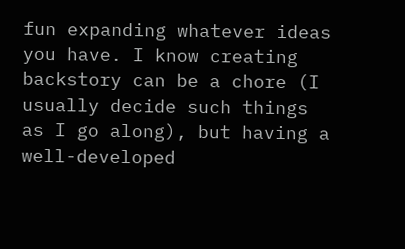fun expanding whatever ideas you have. I know creating backstory can be a chore (I usually decide such things as I go along), but having a well-developed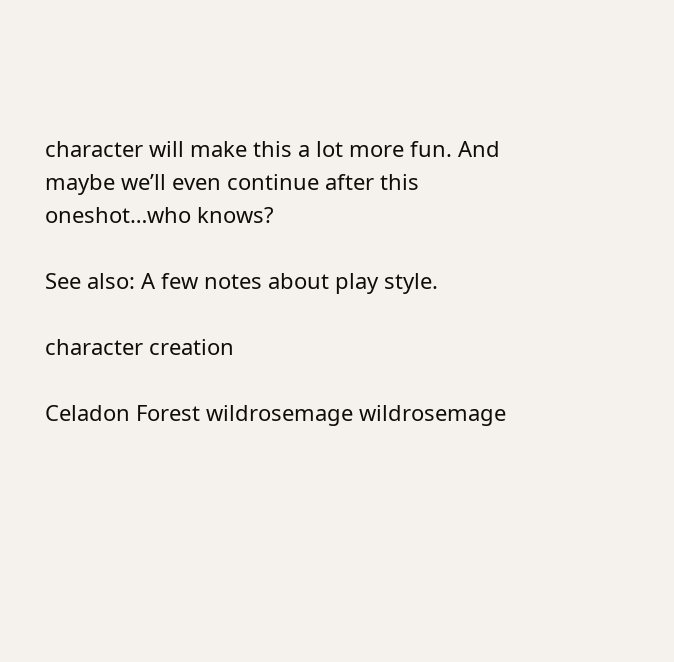character will make this a lot more fun. And maybe we’ll even continue after this oneshot…who knows?

See also: A few notes about play style.

character creation

Celadon Forest wildrosemage wildrosemage